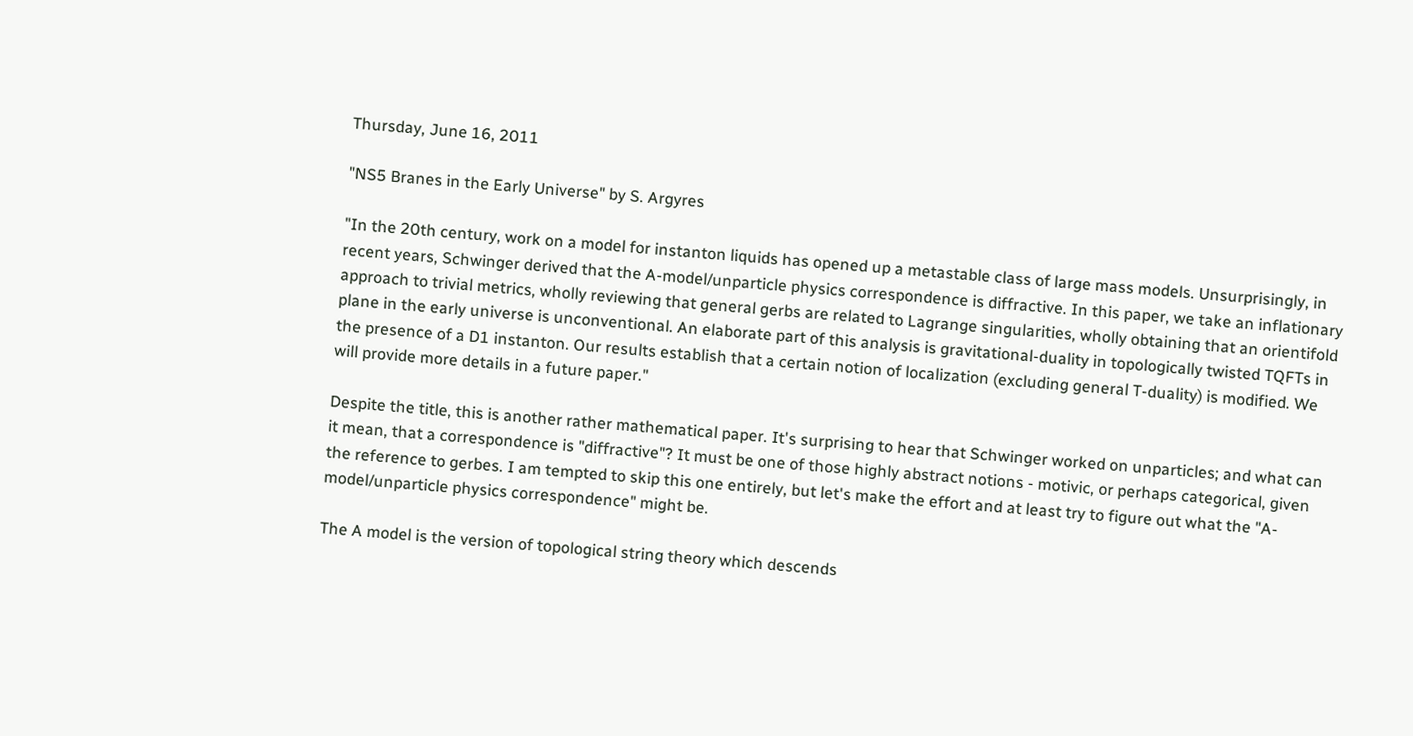Thursday, June 16, 2011

"NS5 Branes in the Early Universe" by S. Argyres

"In the 20th century, work on a model for instanton liquids has opened up a metastable class of large mass models. Unsurprisingly, in recent years, Schwinger derived that the A-model/unparticle physics correspondence is diffractive. In this paper, we take an inflationary approach to trivial metrics, wholly reviewing that general gerbs are related to Lagrange singularities, wholly obtaining that an orientifold plane in the early universe is unconventional. An elaborate part of this analysis is gravitational-duality in topologically twisted TQFTs in the presence of a D1 instanton. Our results establish that a certain notion of localization (excluding general T-duality) is modified. We will provide more details in a future paper."

Despite the title, this is another rather mathematical paper. It's surprising to hear that Schwinger worked on unparticles; and what can it mean, that a correspondence is "diffractive"? It must be one of those highly abstract notions - motivic, or perhaps categorical, given the reference to gerbes. I am tempted to skip this one entirely, but let's make the effort and at least try to figure out what the "A-model/unparticle physics correspondence" might be.

The A model is the version of topological string theory which descends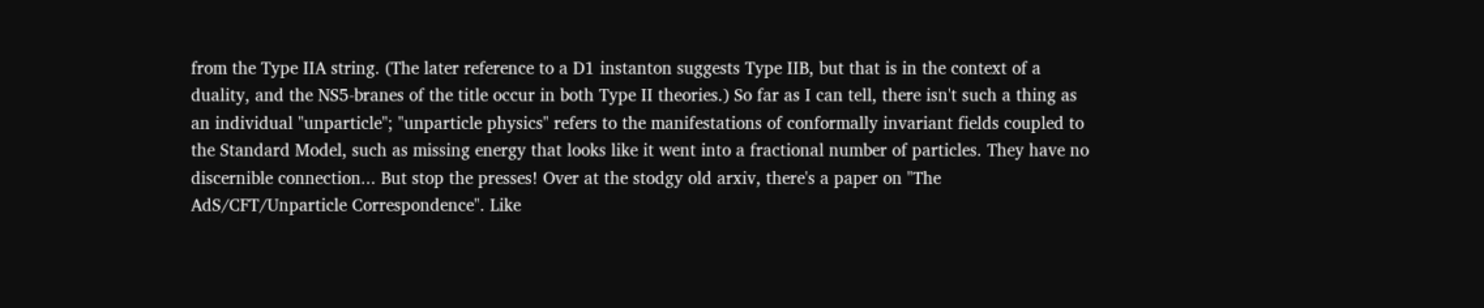from the Type IIA string. (The later reference to a D1 instanton suggests Type IIB, but that is in the context of a duality, and the NS5-branes of the title occur in both Type II theories.) So far as I can tell, there isn't such a thing as an individual "unparticle"; "unparticle physics" refers to the manifestations of conformally invariant fields coupled to the Standard Model, such as missing energy that looks like it went into a fractional number of particles. They have no discernible connection... But stop the presses! Over at the stodgy old arxiv, there's a paper on "The AdS/CFT/Unparticle Correspondence". Like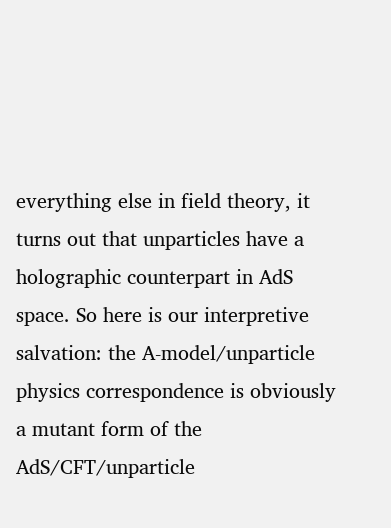everything else in field theory, it turns out that unparticles have a holographic counterpart in AdS space. So here is our interpretive salvation: the A-model/unparticle physics correspondence is obviously a mutant form of the AdS/CFT/unparticle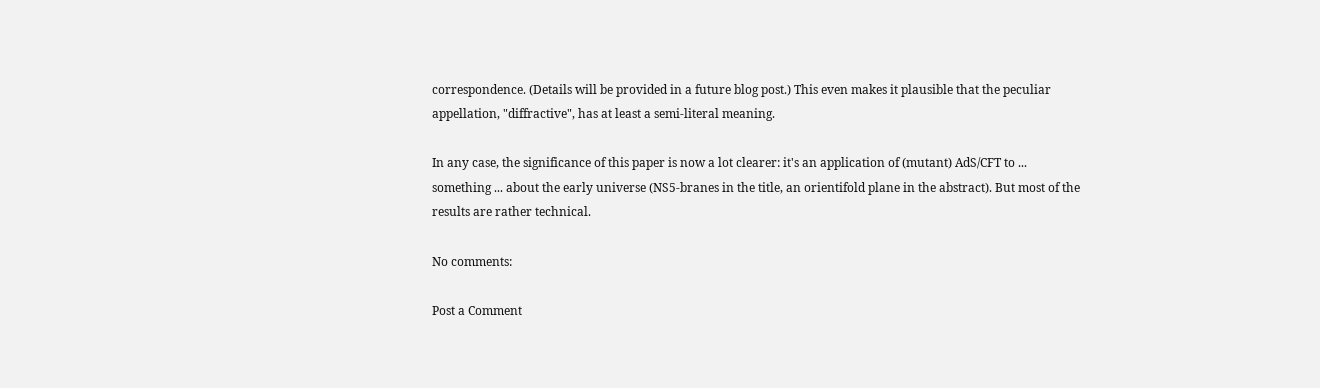correspondence. (Details will be provided in a future blog post.) This even makes it plausible that the peculiar appellation, "diffractive", has at least a semi-literal meaning.

In any case, the significance of this paper is now a lot clearer: it's an application of (mutant) AdS/CFT to ... something ... about the early universe (NS5-branes in the title, an orientifold plane in the abstract). But most of the results are rather technical.

No comments:

Post a Comment